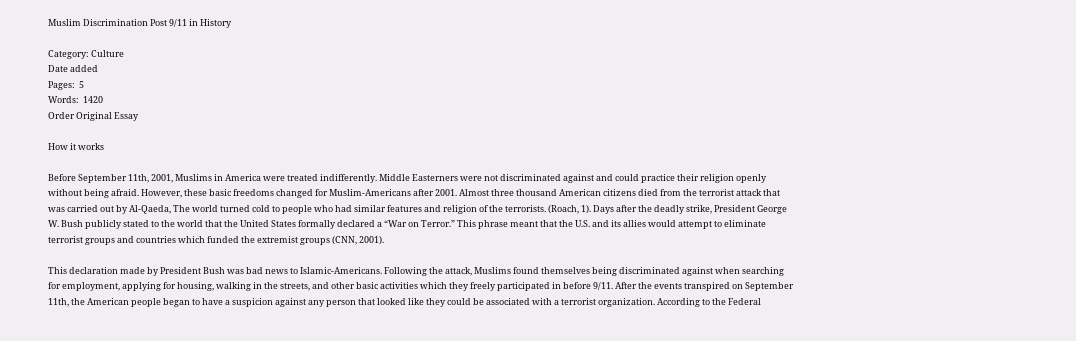Muslim Discrimination Post 9/11 in History

Category: Culture
Date added
Pages:  5
Words:  1420
Order Original Essay

How it works

Before September 11th, 2001, Muslims in America were treated indifferently. Middle Easterners were not discriminated against and could practice their religion openly without being afraid. However, these basic freedoms changed for Muslim-Americans after 2001. Almost three thousand American citizens died from the terrorist attack that was carried out by Al-Qaeda, The world turned cold to people who had similar features and religion of the terrorists. (Roach, 1). Days after the deadly strike, President George W. Bush publicly stated to the world that the United States formally declared a “War on Terror.” This phrase meant that the U.S. and its allies would attempt to eliminate terrorist groups and countries which funded the extremist groups (CNN, 2001).

This declaration made by President Bush was bad news to Islamic-Americans. Following the attack, Muslims found themselves being discriminated against when searching for employment, applying for housing, walking in the streets, and other basic activities which they freely participated in before 9/11. After the events transpired on September 11th, the American people began to have a suspicion against any person that looked like they could be associated with a terrorist organization. According to the Federal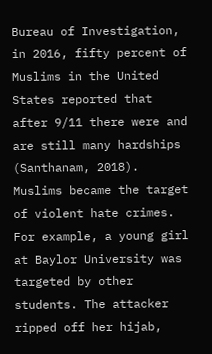Bureau of Investigation, in 2016, fifty percent of Muslims in the United States reported that after 9/11 there were and are still many hardships (Santhanam, 2018). Muslims became the target of violent hate crimes. For example, a young girl at Baylor University was targeted by other students. The attacker ripped off her hijab,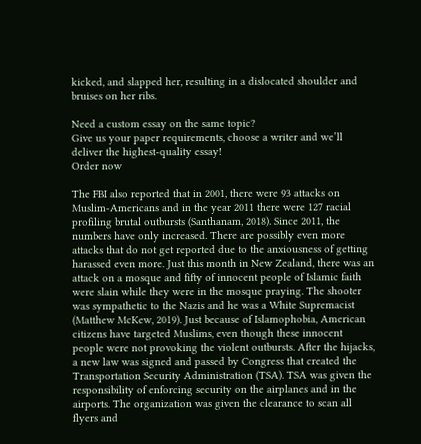kicked, and slapped her, resulting in a dislocated shoulder and bruises on her ribs.

Need a custom essay on the same topic?
Give us your paper requirements, choose a writer and we’ll deliver the highest-quality essay!
Order now

The FBI also reported that in 2001, there were 93 attacks on Muslim-Americans and in the year 2011 there were 127 racial profiling brutal outbursts (Santhanam, 2018). Since 2011, the numbers have only increased. There are possibly even more attacks that do not get reported due to the anxiousness of getting harassed even more. Just this month in New Zealand, there was an attack on a mosque and fifty of innocent people of Islamic faith were slain while they were in the mosque praying. The shooter was sympathetic to the Nazis and he was a White Supremacist (Matthew McKew, 2019). Just because of Islamophobia, American citizens have targeted Muslims, even though these innocent people were not provoking the violent outbursts. After the hijacks, a new law was signed and passed by Congress that created the Transportation Security Administration (TSA). TSA was given the responsibility of enforcing security on the airplanes and in the airports. The organization was given the clearance to scan all flyers and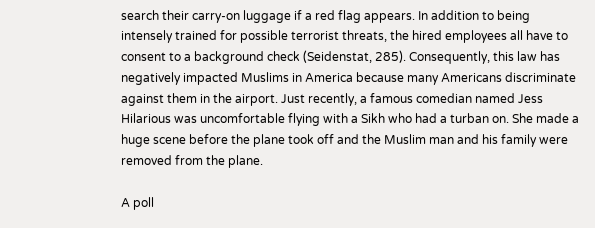search their carry-on luggage if a red flag appears. In addition to being intensely trained for possible terrorist threats, the hired employees all have to consent to a background check (Seidenstat, 285). Consequently, this law has negatively impacted Muslims in America because many Americans discriminate against them in the airport. Just recently, a famous comedian named Jess Hilarious was uncomfortable flying with a Sikh who had a turban on. She made a huge scene before the plane took off and the Muslim man and his family were removed from the plane.

A poll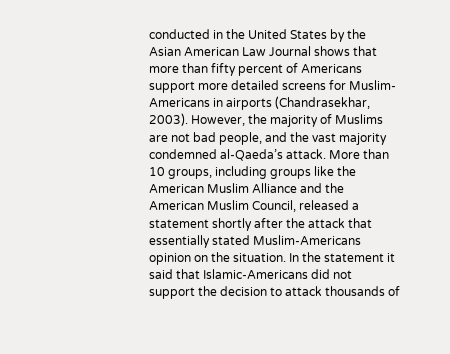conducted in the United States by the Asian American Law Journal shows that more than fifty percent of Americans support more detailed screens for Muslim-Americans in airports (Chandrasekhar, 2003). However, the majority of Muslims are not bad people, and the vast majority condemned al-Qaeda’s attack. More than 10 groups, including groups like the American Muslim Alliance and the American Muslim Council, released a statement shortly after the attack that essentially stated Muslim-Americans opinion on the situation. In the statement it said that Islamic-Americans did not support the decision to attack thousands of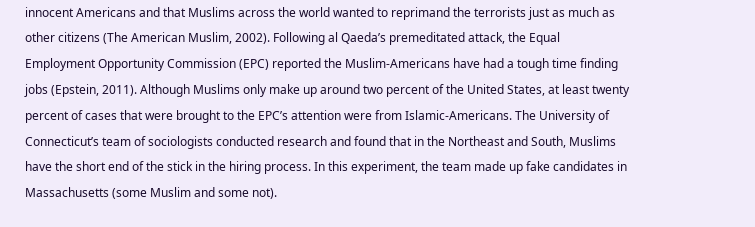innocent Americans and that Muslims across the world wanted to reprimand the terrorists just as much as other citizens (The American Muslim, 2002). Following al Qaeda’s premeditated attack, the Equal Employment Opportunity Commission (EPC) reported the Muslim-Americans have had a tough time finding jobs (Epstein, 2011). Although Muslims only make up around two percent of the United States, at least twenty percent of cases that were brought to the EPC’s attention were from Islamic-Americans. The University of Connecticut’s team of sociologists conducted research and found that in the Northeast and South, Muslims have the short end of the stick in the hiring process. In this experiment, the team made up fake candidates in Massachusetts (some Muslim and some not).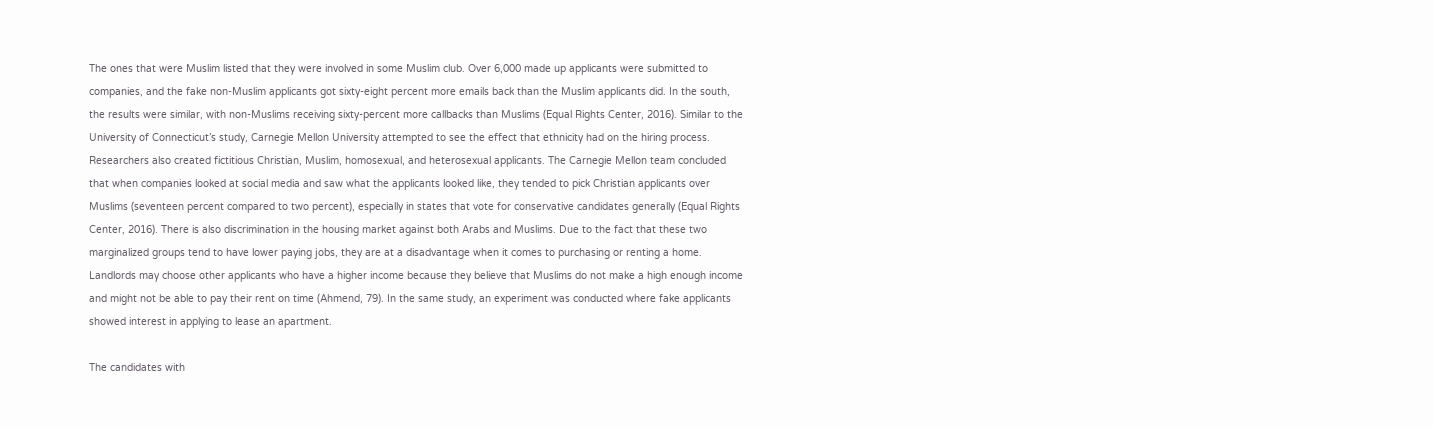The ones that were Muslim listed that they were involved in some Muslim club. Over 6,000 made up applicants were submitted to companies, and the fake non-Muslim applicants got sixty-eight percent more emails back than the Muslim applicants did. In the south, the results were similar, with non-Muslims receiving sixty-percent more callbacks than Muslims (Equal Rights Center, 2016). Similar to the University of Connecticut’s study, Carnegie Mellon University attempted to see the effect that ethnicity had on the hiring process. Researchers also created fictitious Christian, Muslim, homosexual, and heterosexual applicants. The Carnegie Mellon team concluded that when companies looked at social media and saw what the applicants looked like, they tended to pick Christian applicants over Muslims (seventeen percent compared to two percent), especially in states that vote for conservative candidates generally (Equal Rights Center, 2016). There is also discrimination in the housing market against both Arabs and Muslims. Due to the fact that these two marginalized groups tend to have lower paying jobs, they are at a disadvantage when it comes to purchasing or renting a home. Landlords may choose other applicants who have a higher income because they believe that Muslims do not make a high enough income and might not be able to pay their rent on time (Ahmend, 79). In the same study, an experiment was conducted where fake applicants showed interest in applying to lease an apartment.

The candidates with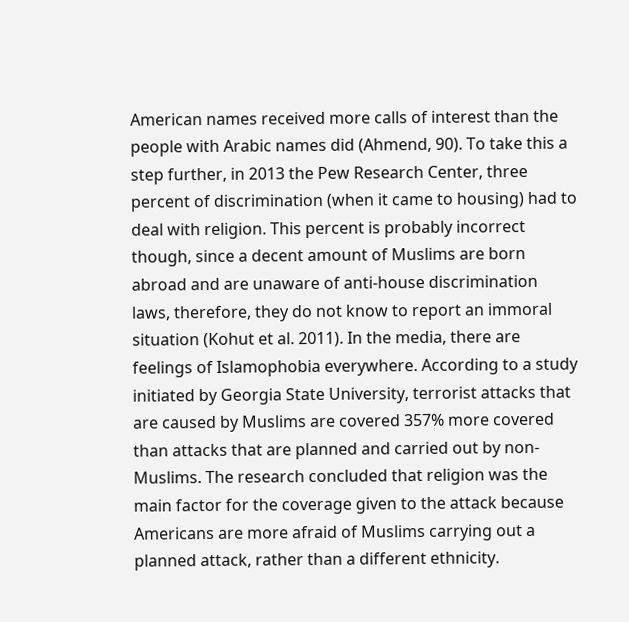American names received more calls of interest than the people with Arabic names did (Ahmend, 90). To take this a step further, in 2013 the Pew Research Center, three percent of discrimination (when it came to housing) had to deal with religion. This percent is probably incorrect though, since a decent amount of Muslims are born abroad and are unaware of anti-house discrimination laws, therefore, they do not know to report an immoral situation (Kohut et al. 2011). In the media, there are feelings of Islamophobia everywhere. According to a study initiated by Georgia State University, terrorist attacks that are caused by Muslims are covered 357% more covered than attacks that are planned and carried out by non-Muslims. The research concluded that religion was the main factor for the coverage given to the attack because Americans are more afraid of Muslims carrying out a planned attack, rather than a different ethnicity.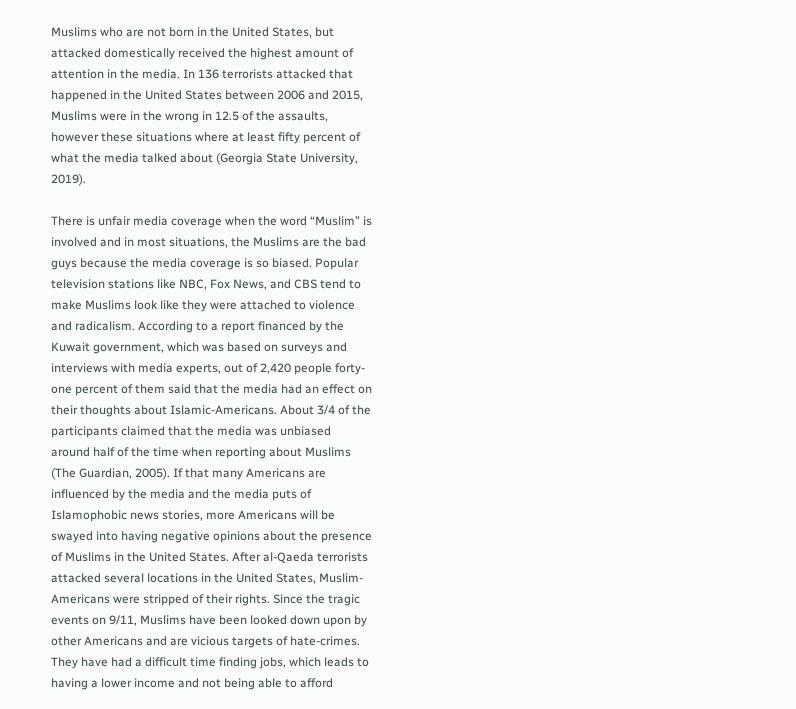Muslims who are not born in the United States, but attacked domestically received the highest amount of attention in the media. In 136 terrorists attacked that happened in the United States between 2006 and 2015, Muslims were in the wrong in 12.5 of the assaults, however these situations where at least fifty percent of what the media talked about (Georgia State University, 2019).

There is unfair media coverage when the word “Muslim” is involved and in most situations, the Muslims are the bad guys because the media coverage is so biased. Popular television stations like NBC, Fox News, and CBS tend to make Muslims look like they were attached to violence and radicalism. According to a report financed by the Kuwait government, which was based on surveys and interviews with media experts, out of 2,420 people forty-one percent of them said that the media had an effect on their thoughts about Islamic-Americans. About 3/4 of the participants claimed that the media was unbiased around half of the time when reporting about Muslims (The Guardian, 2005). If that many Americans are influenced by the media and the media puts of Islamophobic news stories, more Americans will be swayed into having negative opinions about the presence of Muslims in the United States. After al-Qaeda terrorists attacked several locations in the United States, Muslim-Americans were stripped of their rights. Since the tragic events on 9/11, Muslims have been looked down upon by other Americans and are vicious targets of hate-crimes. They have had a difficult time finding jobs, which leads to having a lower income and not being able to afford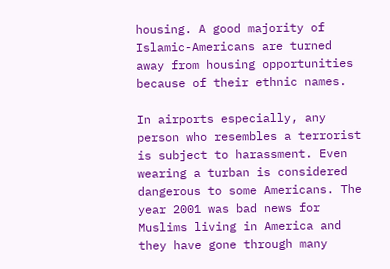housing. A good majority of Islamic-Americans are turned away from housing opportunities because of their ethnic names.

In airports especially, any person who resembles a terrorist is subject to harassment. Even wearing a turban is considered dangerous to some Americans. The year 2001 was bad news for Muslims living in America and they have gone through many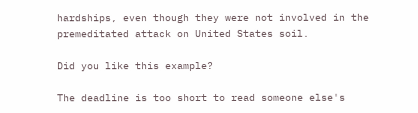hardships, even though they were not involved in the premeditated attack on United States soil.

Did you like this example?

The deadline is too short to read someone else's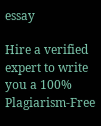essay

Hire a verified expert to write you a 100% Plagiarism-Free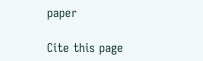paper

Cite this page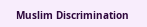Muslim Discrimination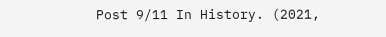Post 9/11 In History. (2021,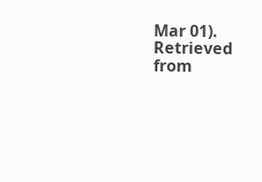Mar 01). Retrieved from